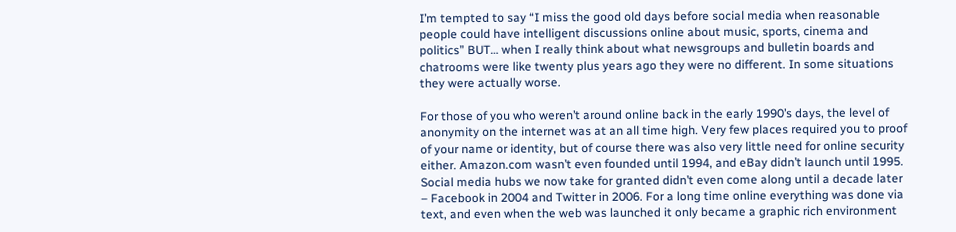I’m tempted to say “I miss the good old days before social media when reasonable people could have intelligent discussions online about music, sports, cinema and politics” BUT… when I really think about what newsgroups and bulletin boards and chatrooms were like twenty plus years ago they were no different. In some situations they were actually worse.

For those of you who weren’t around online back in the early 1990’s days, the level of anonymity on the internet was at an all time high. Very few places required you to proof of your name or identity, but of course there was also very little need for online security either. Amazon.com wasn’t even founded until 1994, and eBay didn’t launch until 1995. Social media hubs we now take for granted didn’t even come along until a decade later – Facebook in 2004 and Twitter in 2006. For a long time online everything was done via text, and even when the web was launched it only became a graphic rich environment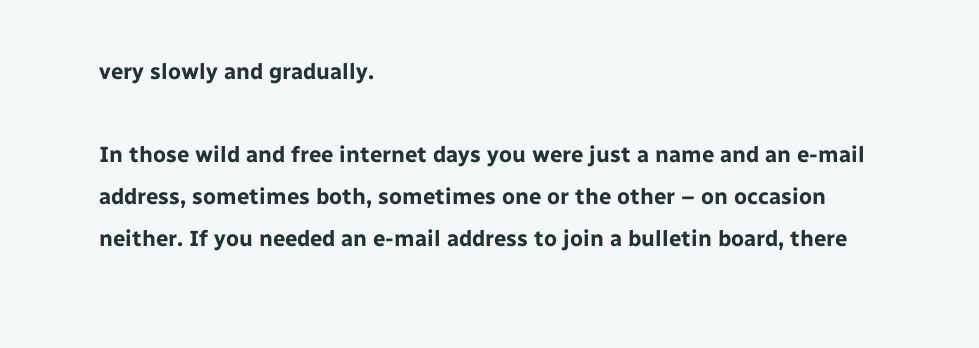very slowly and gradually.

In those wild and free internet days you were just a name and an e-mail address, sometimes both, sometimes one or the other – on occasion neither. If you needed an e-mail address to join a bulletin board, there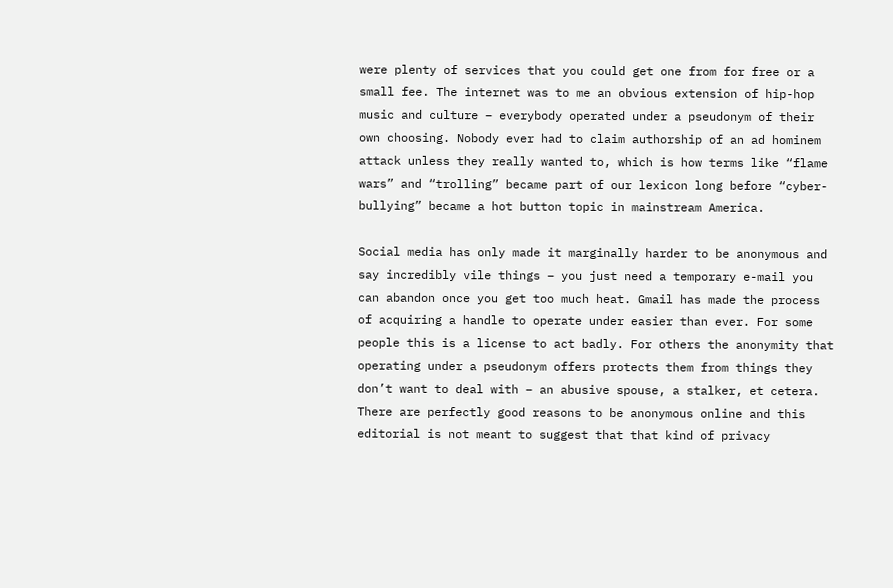were plenty of services that you could get one from for free or a small fee. The internet was to me an obvious extension of hip-hop music and culture – everybody operated under a pseudonym of their own choosing. Nobody ever had to claim authorship of an ad hominem attack unless they really wanted to, which is how terms like “flame wars” and “trolling” became part of our lexicon long before “cyber-bullying” became a hot button topic in mainstream America.

Social media has only made it marginally harder to be anonymous and say incredibly vile things – you just need a temporary e-mail you can abandon once you get too much heat. Gmail has made the process of acquiring a handle to operate under easier than ever. For some people this is a license to act badly. For others the anonymity that operating under a pseudonym offers protects them from things they don’t want to deal with – an abusive spouse, a stalker, et cetera. There are perfectly good reasons to be anonymous online and this editorial is not meant to suggest that that kind of privacy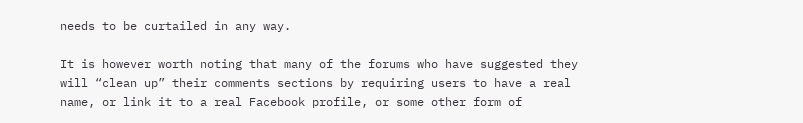needs to be curtailed in any way.

It is however worth noting that many of the forums who have suggested they will “clean up” their comments sections by requiring users to have a real name, or link it to a real Facebook profile, or some other form of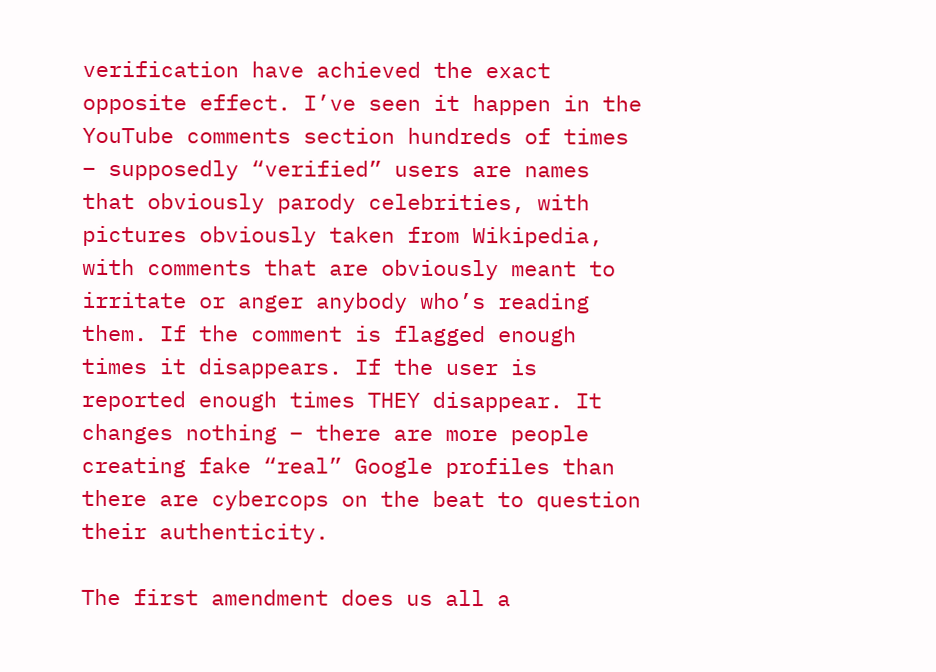verification have achieved the exact opposite effect. I’ve seen it happen in the YouTube comments section hundreds of times – supposedly “verified” users are names that obviously parody celebrities, with pictures obviously taken from Wikipedia, with comments that are obviously meant to irritate or anger anybody who’s reading them. If the comment is flagged enough times it disappears. If the user is reported enough times THEY disappear. It changes nothing – there are more people creating fake “real” Google profiles than there are cybercops on the beat to question their authenticity.

The first amendment does us all a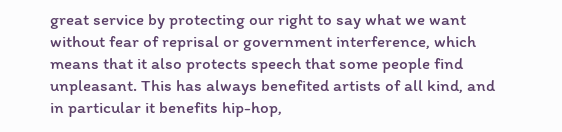great service by protecting our right to say what we want without fear of reprisal or government interference, which means that it also protects speech that some people find unpleasant. This has always benefited artists of all kind, and in particular it benefits hip-hop,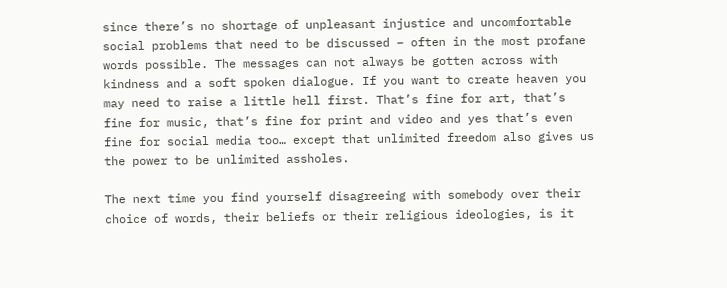since there’s no shortage of unpleasant injustice and uncomfortable social problems that need to be discussed – often in the most profane words possible. The messages can not always be gotten across with kindness and a soft spoken dialogue. If you want to create heaven you may need to raise a little hell first. That’s fine for art, that’s fine for music, that’s fine for print and video and yes that’s even fine for social media too… except that unlimited freedom also gives us the power to be unlimited assholes.

The next time you find yourself disagreeing with somebody over their choice of words, their beliefs or their religious ideologies, is it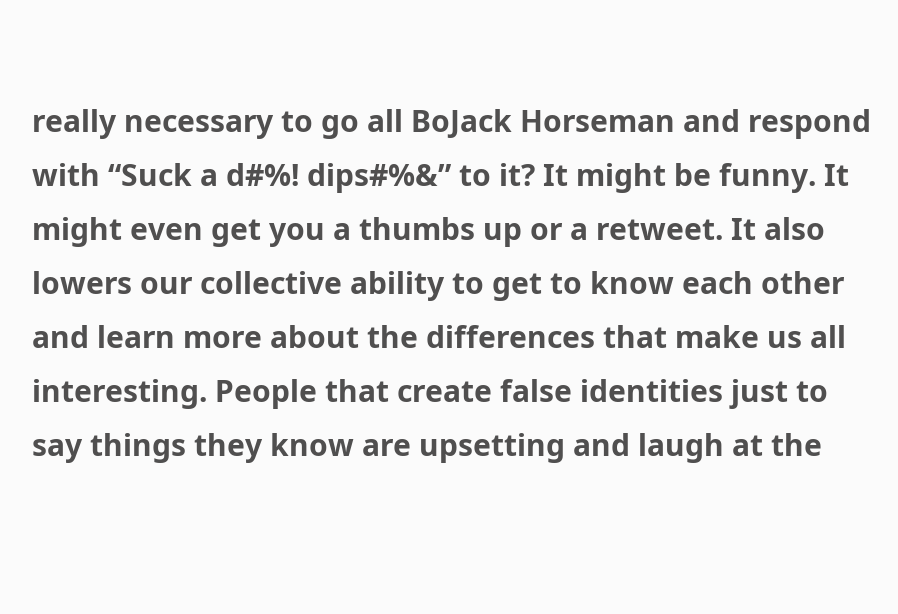really necessary to go all BoJack Horseman and respond with “Suck a d#%! dips#%&” to it? It might be funny. It might even get you a thumbs up or a retweet. It also lowers our collective ability to get to know each other and learn more about the differences that make us all interesting. People that create false identities just to say things they know are upsetting and laugh at the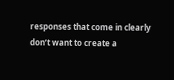responses that come in clearly don’t want to create a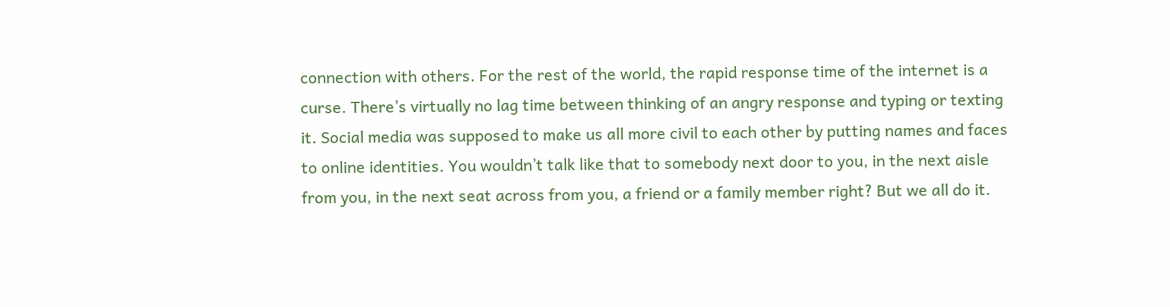connection with others. For the rest of the world, the rapid response time of the internet is a curse. There’s virtually no lag time between thinking of an angry response and typing or texting it. Social media was supposed to make us all more civil to each other by putting names and faces to online identities. You wouldn’t talk like that to somebody next door to you, in the next aisle from you, in the next seat across from you, a friend or a family member right? But we all do it.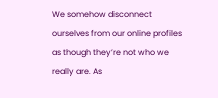We somehow disconnect ourselves from our online profiles as though they’re not who we really are. As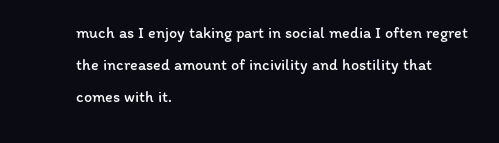much as I enjoy taking part in social media I often regret the increased amount of incivility and hostility that comes with it.